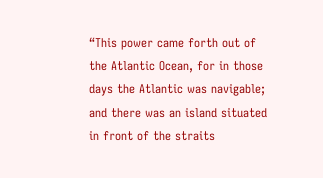“This power came forth out of the Atlantic Ocean, for in those days the Atlantic was navigable; and there was an island situated in front of the straits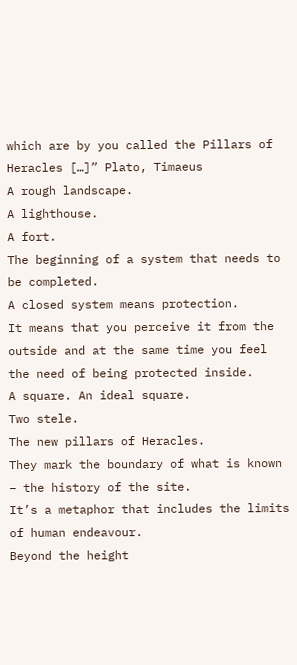which are by you called the Pillars of Heracles […]” Plato, Timaeus
A rough landscape.
A lighthouse.
A fort.
The beginning of a system that needs to be completed.
A closed system means protection.
It means that you perceive it from the outside and at the same time you feel the need of being protected inside.
A square. An ideal square.
Two stele.
The new pillars of Heracles.
They mark the boundary of what is known – the history of the site.
It’s a metaphor that includes the limits of human endeavour.
Beyond the height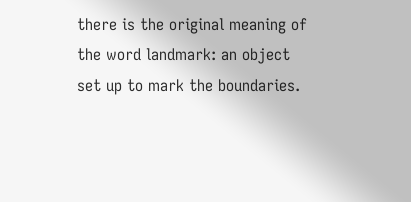there is the original meaning of the word landmark: an object set up to mark the boundaries.